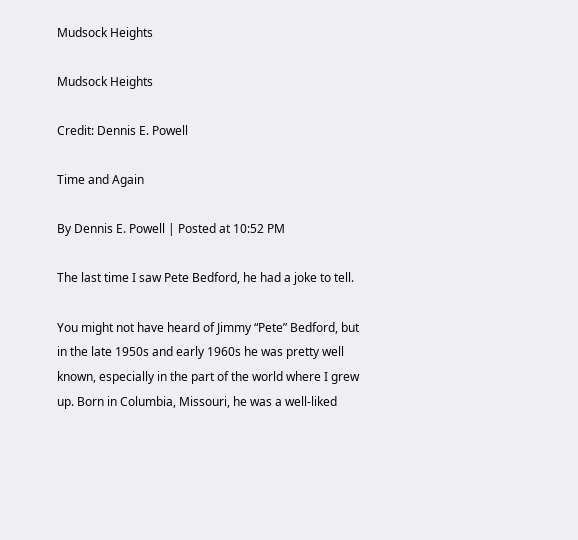Mudsock Heights

Mudsock Heights

Credit: Dennis E. Powell

Time and Again

By Dennis E. Powell | Posted at 10:52 PM

The last time I saw Pete Bedford, he had a joke to tell.

You might not have heard of Jimmy “Pete” Bedford, but in the late 1950s and early 1960s he was pretty well known, especially in the part of the world where I grew up. Born in Columbia, Missouri, he was a well-liked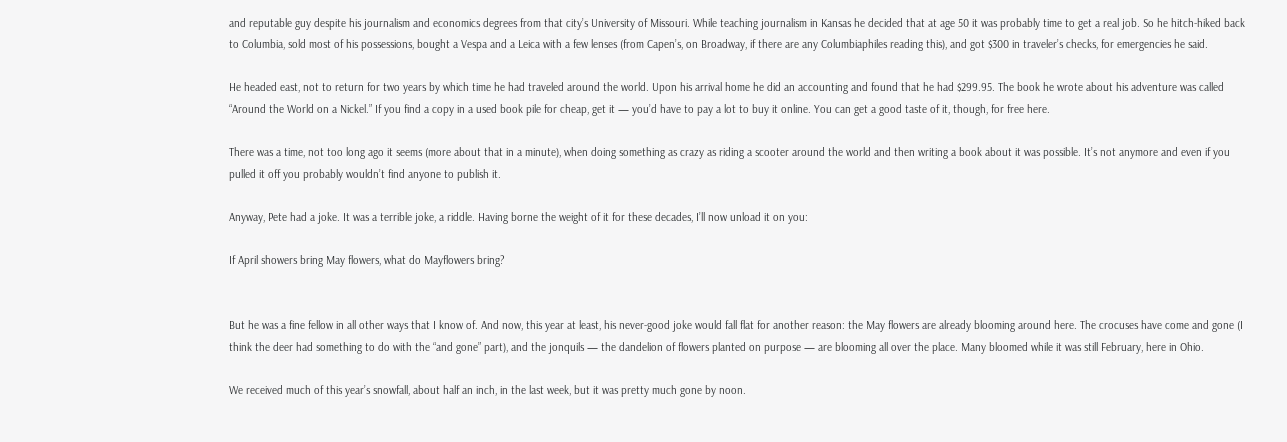and reputable guy despite his journalism and economics degrees from that city’s University of Missouri. While teaching journalism in Kansas he decided that at age 50 it was probably time to get a real job. So he hitch-hiked back to Columbia, sold most of his possessions, bought a Vespa and a Leica with a few lenses (from Capen’s, on Broadway, if there are any Columbiaphiles reading this), and got $300 in traveler’s checks, for emergencies he said.

He headed east, not to return for two years by which time he had traveled around the world. Upon his arrival home he did an accounting and found that he had $299.95. The book he wrote about his adventure was called “Around the World on a Nickel.” If you find a copy in a used book pile for cheap, get it — you’d have to pay a lot to buy it online. You can get a good taste of it, though, for free here.

There was a time, not too long ago it seems (more about that in a minute), when doing something as crazy as riding a scooter around the world and then writing a book about it was possible. It’s not anymore and even if you pulled it off you probably wouldn’t find anyone to publish it.

Anyway, Pete had a joke. It was a terrible joke, a riddle. Having borne the weight of it for these decades, I’ll now unload it on you:

If April showers bring May flowers, what do Mayflowers bring?


But he was a fine fellow in all other ways that I know of. And now, this year at least, his never-good joke would fall flat for another reason: the May flowers are already blooming around here. The crocuses have come and gone (I think the deer had something to do with the “and gone” part), and the jonquils — the dandelion of flowers planted on purpose — are blooming all over the place. Many bloomed while it was still February, here in Ohio.

We received much of this year’s snowfall, about half an inch, in the last week, but it was pretty much gone by noon.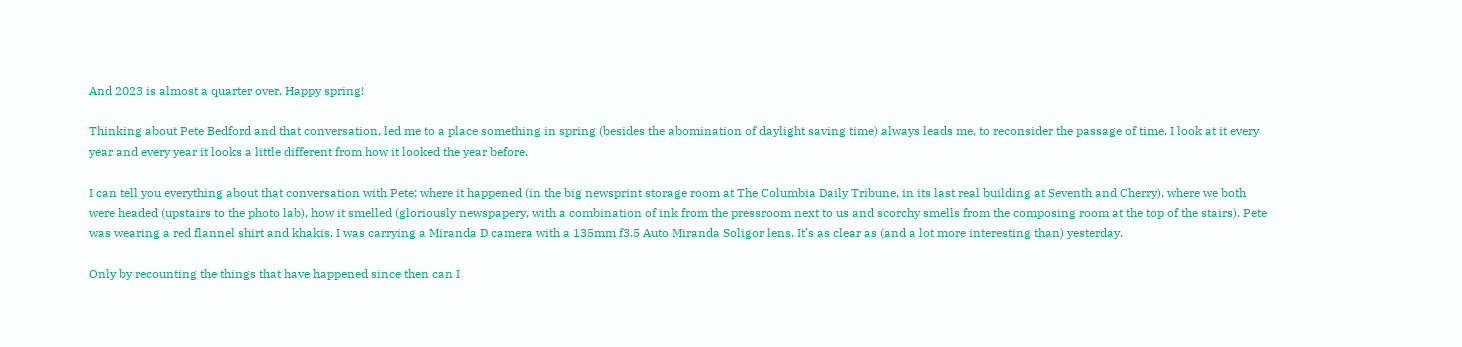And 2023 is almost a quarter over. Happy spring!

Thinking about Pete Bedford and that conversation, led me to a place something in spring (besides the abomination of daylight saving time) always leads me, to reconsider the passage of time. I look at it every year and every year it looks a little different from how it looked the year before.

I can tell you everything about that conversation with Pete: where it happened (in the big newsprint storage room at The Columbia Daily Tribune, in its last real building at Seventh and Cherry), where we both were headed (upstairs to the photo lab), how it smelled (gloriously newspapery, with a combination of ink from the pressroom next to us and scorchy smells from the composing room at the top of the stairs). Pete was wearing a red flannel shirt and khakis. I was carrying a Miranda D camera with a 135mm f3.5 Auto Miranda Soligor lens. It’s as clear as (and a lot more interesting than) yesterday.

Only by recounting the things that have happened since then can I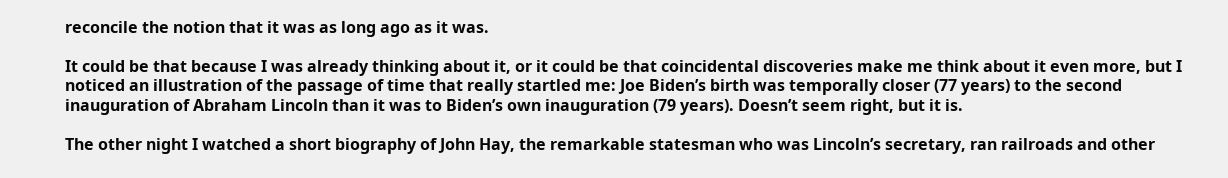reconcile the notion that it was as long ago as it was.

It could be that because I was already thinking about it, or it could be that coincidental discoveries make me think about it even more, but I noticed an illustration of the passage of time that really startled me: Joe Biden’s birth was temporally closer (77 years) to the second inauguration of Abraham Lincoln than it was to Biden’s own inauguration (79 years). Doesn’t seem right, but it is.

The other night I watched a short biography of John Hay, the remarkable statesman who was Lincoln’s secretary, ran railroads and other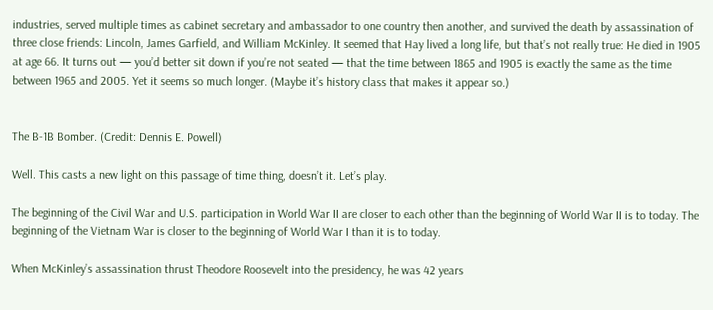industries, served multiple times as cabinet secretary and ambassador to one country then another, and survived the death by assassination of three close friends: Lincoln, James Garfield, and William McKinley. It seemed that Hay lived a long life, but that’s not really true: He died in 1905 at age 66. It turns out — you’d better sit down if you’re not seated — that the time between 1865 and 1905 is exactly the same as the time between 1965 and 2005. Yet it seems so much longer. (Maybe it’s history class that makes it appear so.)


The B-1B Bomber. (Credit: Dennis E. Powell)

Well. This casts a new light on this passage of time thing, doesn’t it. Let’s play.

The beginning of the Civil War and U.S. participation in World War II are closer to each other than the beginning of World War II is to today. The beginning of the Vietnam War is closer to the beginning of World War I than it is to today.

When McKinley’s assassination thrust Theodore Roosevelt into the presidency, he was 42 years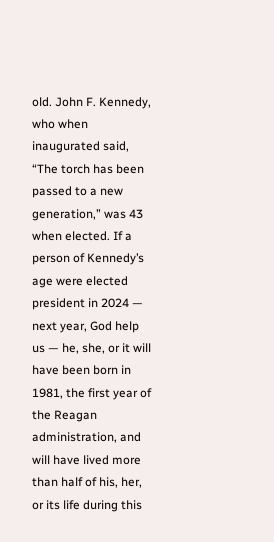old. John F. Kennedy, who when inaugurated said, “The torch has been passed to a new generation,” was 43 when elected. If a person of Kennedy’s age were elected president in 2024 — next year, God help us — he, she, or it will have been born in 1981, the first year of the Reagan administration, and will have lived more than half of his, her, or its life during this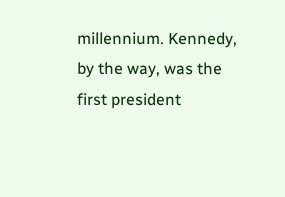millennium. Kennedy, by the way, was the first president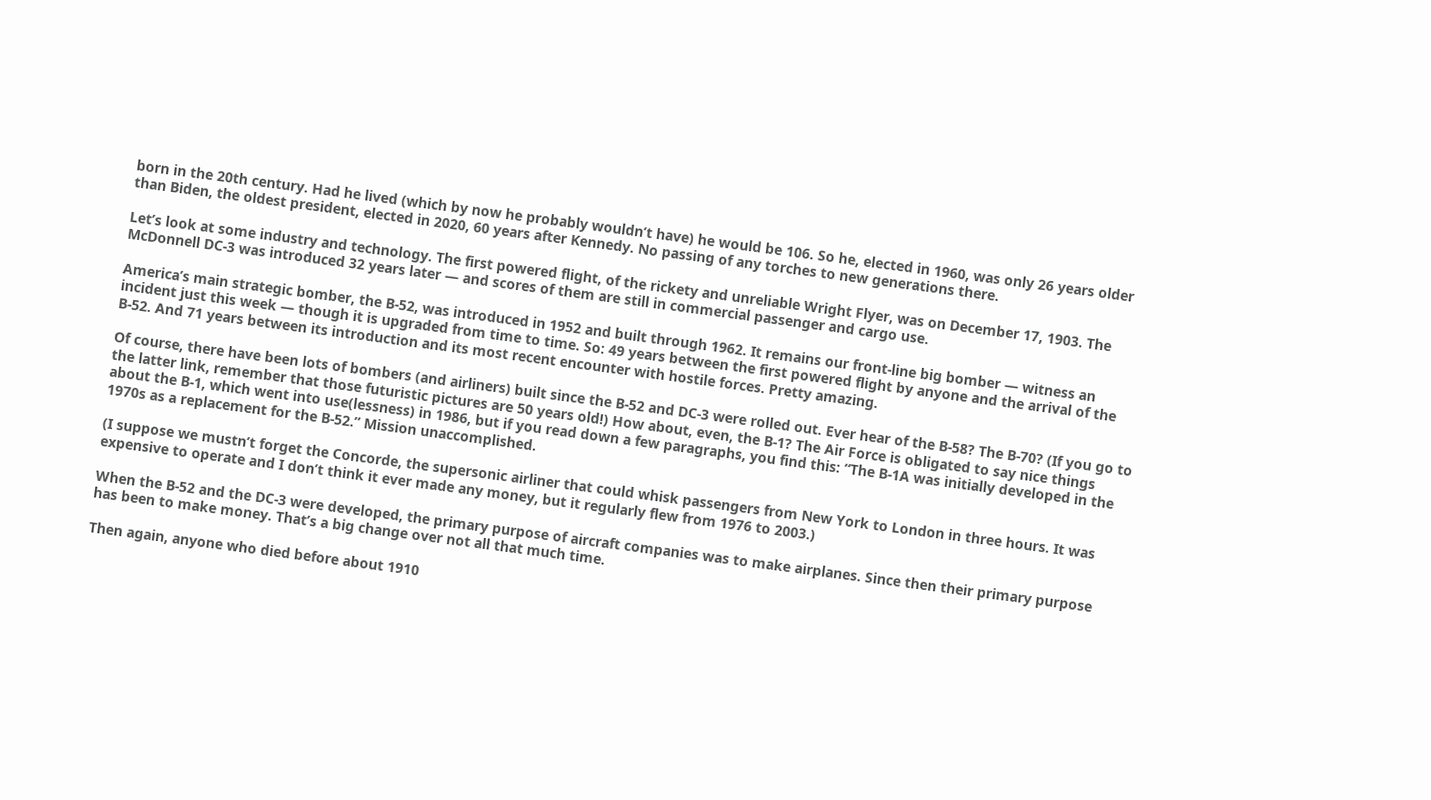born in the 20th century. Had he lived (which by now he probably wouldn’t have) he would be 106. So he, elected in 1960, was only 26 years older than Biden, the oldest president, elected in 2020, 60 years after Kennedy. No passing of any torches to new generations there.

Let’s look at some industry and technology. The first powered flight, of the rickety and unreliable Wright Flyer, was on December 17, 1903. The McDonnell DC-3 was introduced 32 years later — and scores of them are still in commercial passenger and cargo use.

America’s main strategic bomber, the B-52, was introduced in 1952 and built through 1962. It remains our front-line big bomber — witness an incident just this week — though it is upgraded from time to time. So: 49 years between the first powered flight by anyone and the arrival of the B-52. And 71 years between its introduction and its most recent encounter with hostile forces. Pretty amazing.

Of course, there have been lots of bombers (and airliners) built since the B-52 and DC-3 were rolled out. Ever hear of the B-58? The B-70? (If you go to the latter link, remember that those futuristic pictures are 50 years old!) How about, even, the B-1? The Air Force is obligated to say nice things about the B-1, which went into use(lessness) in 1986, but if you read down a few paragraphs, you find this: “The B-1A was initially developed in the 1970s as a replacement for the B-52.” Mission unaccomplished.

(I suppose we mustn’t forget the Concorde, the supersonic airliner that could whisk passengers from New York to London in three hours. It was expensive to operate and I don’t think it ever made any money, but it regularly flew from 1976 to 2003.)

When the B-52 and the DC-3 were developed, the primary purpose of aircraft companies was to make airplanes. Since then their primary purpose has been to make money. That’s a big change over not all that much time.

Then again, anyone who died before about 1910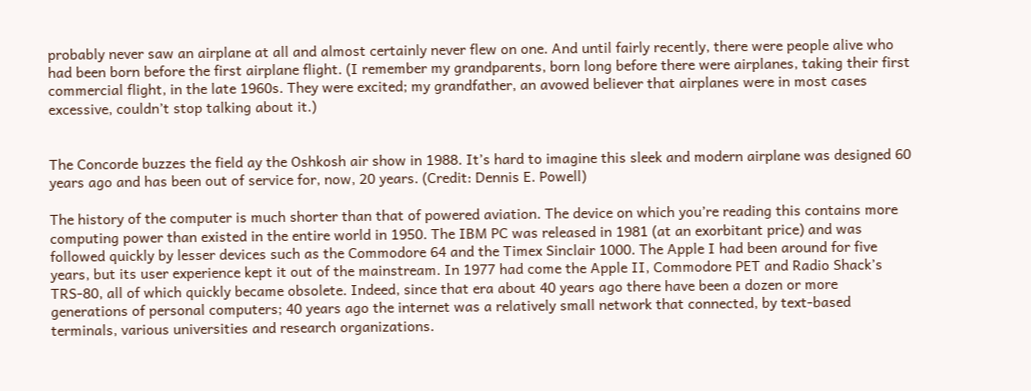probably never saw an airplane at all and almost certainly never flew on one. And until fairly recently, there were people alive who had been born before the first airplane flight. (I remember my grandparents, born long before there were airplanes, taking their first commercial flight, in the late 1960s. They were excited; my grandfather, an avowed believer that airplanes were in most cases excessive, couldn’t stop talking about it.)


The Concorde buzzes the field ay the Oshkosh air show in 1988. It’s hard to imagine this sleek and modern airplane was designed 60 years ago and has been out of service for, now, 20 years. (Credit: Dennis E. Powell)

The history of the computer is much shorter than that of powered aviation. The device on which you’re reading this contains more computing power than existed in the entire world in 1950. The IBM PC was released in 1981 (at an exorbitant price) and was followed quickly by lesser devices such as the Commodore 64 and the Timex Sinclair 1000. The Apple I had been around for five years, but its user experience kept it out of the mainstream. In 1977 had come the Apple II, Commodore PET and Radio Shack’s TRS-80, all of which quickly became obsolete. Indeed, since that era about 40 years ago there have been a dozen or more generations of personal computers; 40 years ago the internet was a relatively small network that connected, by text-based terminals, various universities and research organizations.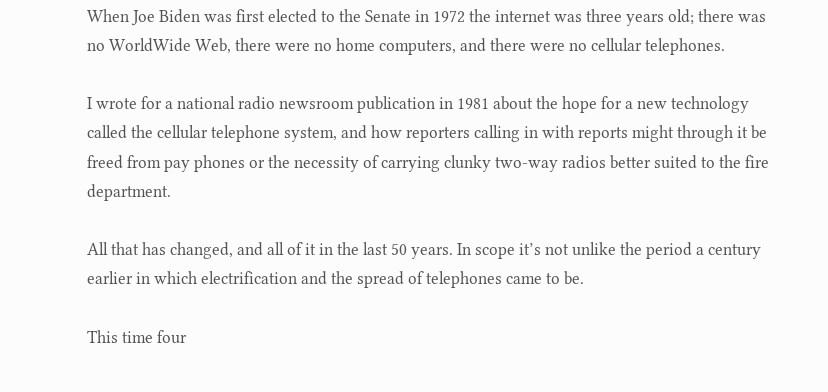When Joe Biden was first elected to the Senate in 1972 the internet was three years old; there was no WorldWide Web, there were no home computers, and there were no cellular telephones.

I wrote for a national radio newsroom publication in 1981 about the hope for a new technology called the cellular telephone system, and how reporters calling in with reports might through it be freed from pay phones or the necessity of carrying clunky two-way radios better suited to the fire department.

All that has changed, and all of it in the last 50 years. In scope it’s not unlike the period a century earlier in which electrification and the spread of telephones came to be.

This time four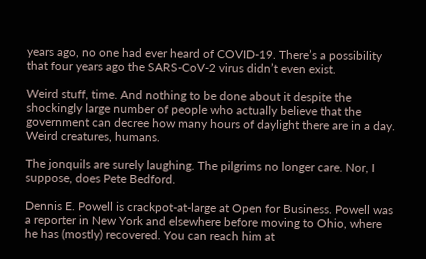years ago, no one had ever heard of COVID-19. There’s a possibility that four years ago the SARS-CoV-2 virus didn’t even exist.

Weird stuff, time. And nothing to be done about it despite the shockingly large number of people who actually believe that the government can decree how many hours of daylight there are in a day. Weird creatures, humans.

The jonquils are surely laughing. The pilgrims no longer care. Nor, I suppose, does Pete Bedford.

Dennis E. Powell is crackpot-at-large at Open for Business. Powell was a reporter in New York and elsewhere before moving to Ohio, where he has (mostly) recovered. You can reach him at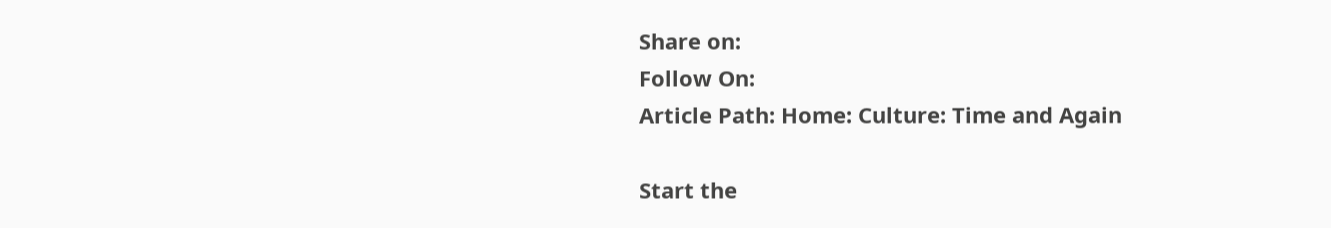Share on:
Follow On:
Article Path: Home: Culture: Time and Again

Start the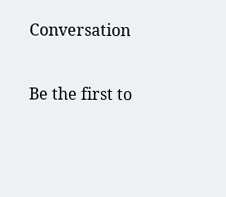Conversation

Be the first to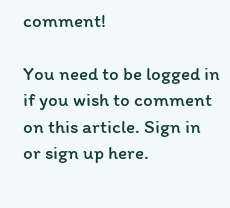comment!

You need to be logged in if you wish to comment on this article. Sign in or sign up here.